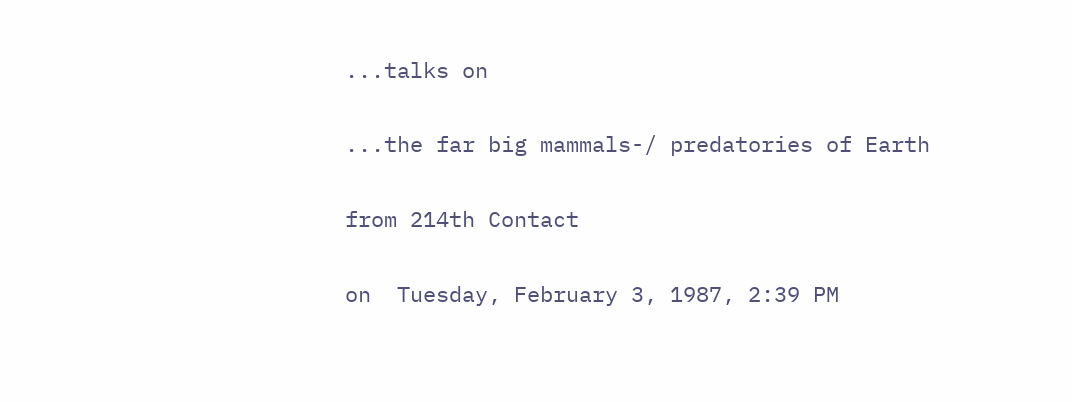...talks on

...the far big mammals-/ predatories of Earth

from 214th Contact

on  Tuesday, February 3, 1987, 2:39 PM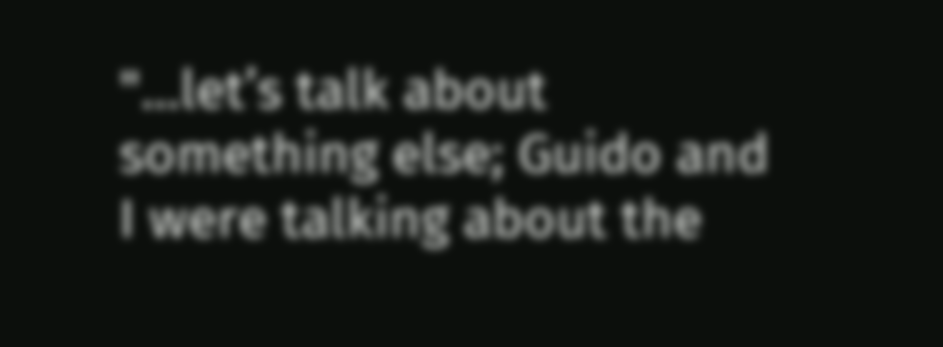"...let’s talk about something else; Guido and I were talking about the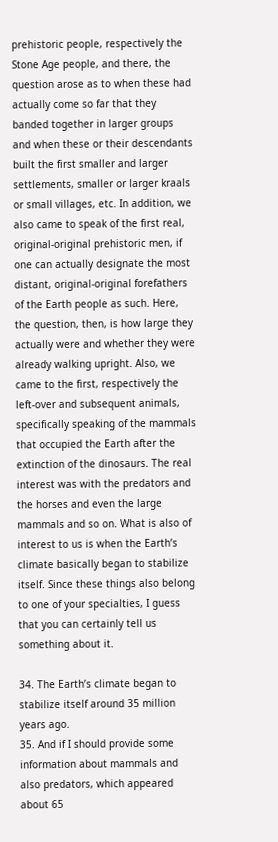prehistoric people, respectively the Stone Age people, and there, the question arose as to when these had actually come so far that they banded together in larger groups and when these or their descendants built the first smaller and larger settlements, smaller or larger kraals or small villages, etc. In addition, we also came to speak of the first real, original-original prehistoric men, if one can actually designate the most distant, original-original forefathers of the Earth people as such. Here, the question, then, is how large they actually were and whether they were already walking upright. Also, we came to the first, respectively the left-over and subsequent animals, specifically speaking of the mammals that occupied the Earth after the extinction of the dinosaurs. The real interest was with the predators and the horses and even the large mammals and so on. What is also of interest to us is when the Earth’s climate basically began to stabilize itself. Since these things also belong to one of your specialties, I guess that you can certainly tell us something about it.

34. The Earth’s climate began to stabilize itself around 35 million years ago.
35. And if I should provide some information about mammals and also predators, which appeared about 65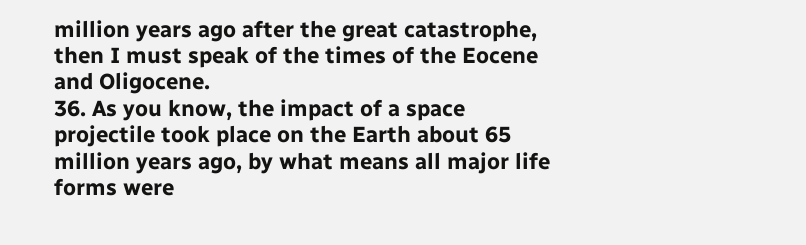million years ago after the great catastrophe, then I must speak of the times of the Eocene and Oligocene.
36. As you know, the impact of a space projectile took place on the Earth about 65 million years ago, by what means all major life forms were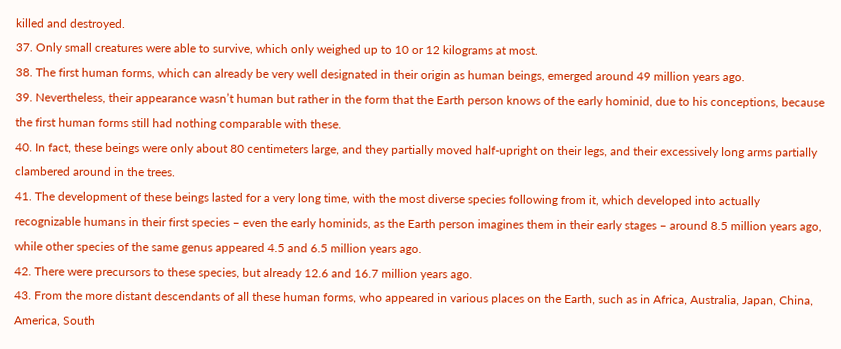killed and destroyed.
37. Only small creatures were able to survive, which only weighed up to 10 or 12 kilograms at most.
38. The first human forms, which can already be very well designated in their origin as human beings, emerged around 49 million years ago.
39. Nevertheless, their appearance wasn’t human but rather in the form that the Earth person knows of the early hominid, due to his conceptions, because the first human forms still had nothing comparable with these.
40. In fact, these beings were only about 80 centimeters large, and they partially moved half-upright on their legs, and their excessively long arms partially clambered around in the trees.
41. The development of these beings lasted for a very long time, with the most diverse species following from it, which developed into actually recognizable humans in their first species – even the early hominids, as the Earth person imagines them in their early stages – around 8.5 million years ago, while other species of the same genus appeared 4.5 and 6.5 million years ago.
42. There were precursors to these species, but already 12.6 and 16.7 million years ago.
43. From the more distant descendants of all these human forms, who appeared in various places on the Earth, such as in Africa, Australia, Japan, China, America, South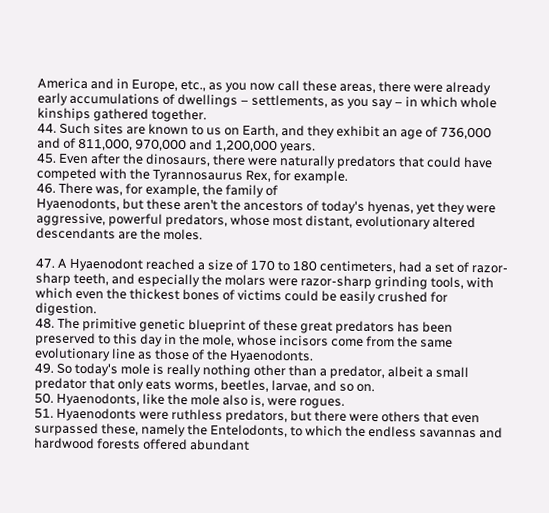America and in Europe, etc., as you now call these areas, there were already early accumulations of dwellings – settlements, as you say – in which whole kinships gathered together.
44. Such sites are known to us on Earth, and they exhibit an age of 736,000 and of 811,000, 970,000 and 1,200,000 years.
45. Even after the dinosaurs, there were naturally predators that could have competed with the Tyrannosaurus Rex, for example.
46. There was, for example, the family of
Hyaenodonts, but these aren’t the ancestors of today's hyenas, yet they were aggressive, powerful predators, whose most distant, evolutionary altered descendants are the moles.

47. A Hyaenodont reached a size of 170 to 180 centimeters, had a set of razor-sharp teeth, and especially the molars were razor-sharp grinding tools, with which even the thickest bones of victims could be easily crushed for digestion.
48. The primitive genetic blueprint of these great predators has been preserved to this day in the mole, whose incisors come from the same evolutionary line as those of the Hyaenodonts.
49. So today's mole is really nothing other than a predator, albeit a small predator that only eats worms, beetles, larvae, and so on.
50. Hyaenodonts, like the mole also is, were rogues.
51. Hyaenodonts were ruthless predators, but there were others that even surpassed these, namely the Entelodonts, to which the endless savannas and hardwood forests offered abundant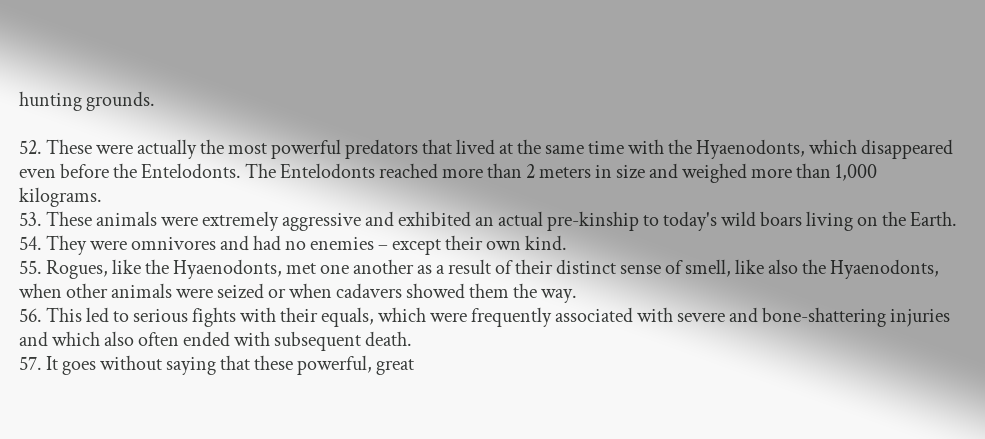hunting grounds.

52. These were actually the most powerful predators that lived at the same time with the Hyaenodonts, which disappeared even before the Entelodonts. The Entelodonts reached more than 2 meters in size and weighed more than 1,000 kilograms.
53. These animals were extremely aggressive and exhibited an actual pre-kinship to today's wild boars living on the Earth.
54. They were omnivores and had no enemies – except their own kind.
55. Rogues, like the Hyaenodonts, met one another as a result of their distinct sense of smell, like also the Hyaenodonts, when other animals were seized or when cadavers showed them the way.
56. This led to serious fights with their equals, which were frequently associated with severe and bone-shattering injuries and which also often ended with subsequent death.
57. It goes without saying that these powerful, great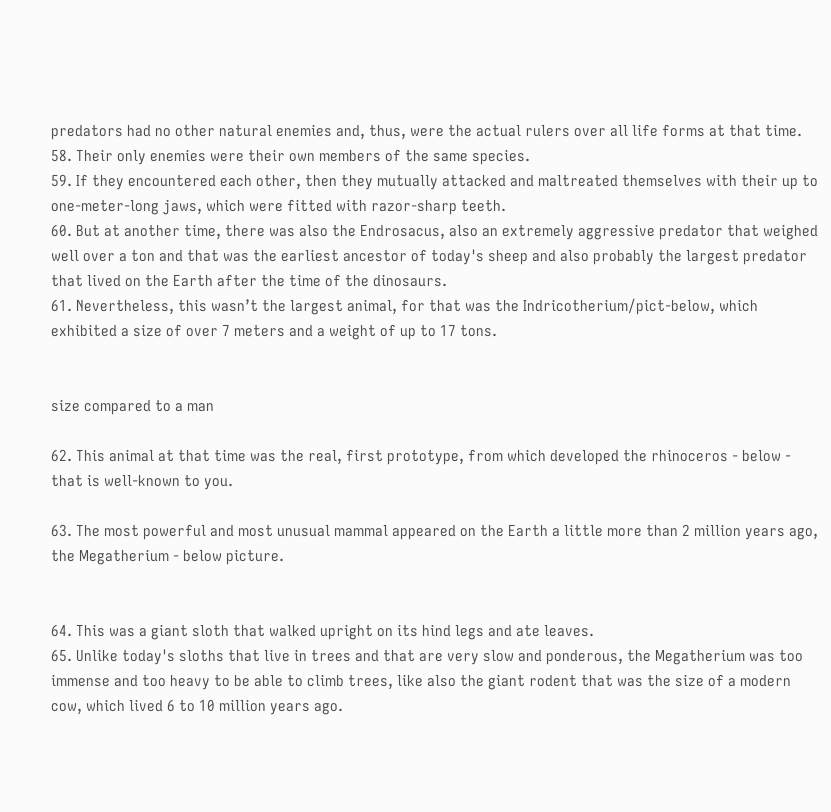predators had no other natural enemies and, thus, were the actual rulers over all life forms at that time.
58. Their only enemies were their own members of the same species.
59. If they encountered each other, then they mutually attacked and maltreated themselves with their up to one-meter-long jaws, which were fitted with razor-sharp teeth.
60. But at another time, there was also the Endrosacus, also an extremely aggressive predator that weighed well over a ton and that was the earliest ancestor of today's sheep and also probably the largest predator that lived on the Earth after the time of the dinosaurs.
61. Nevertheless, this wasn’t the largest animal, for that was the Indricotherium/pict-below, which exhibited a size of over 7 meters and a weight of up to 17 tons.


size compared to a man

62. This animal at that time was the real, first prototype, from which developed the rhinoceros - below - that is well-known to you.

63. The most powerful and most unusual mammal appeared on the Earth a little more than 2 million years ago, the Megatherium - below picture.


64. This was a giant sloth that walked upright on its hind legs and ate leaves.
65. Unlike today's sloths that live in trees and that are very slow and ponderous, the Megatherium was too immense and too heavy to be able to climb trees, like also the giant rodent that was the size of a modern cow, which lived 6 to 10 million years ago.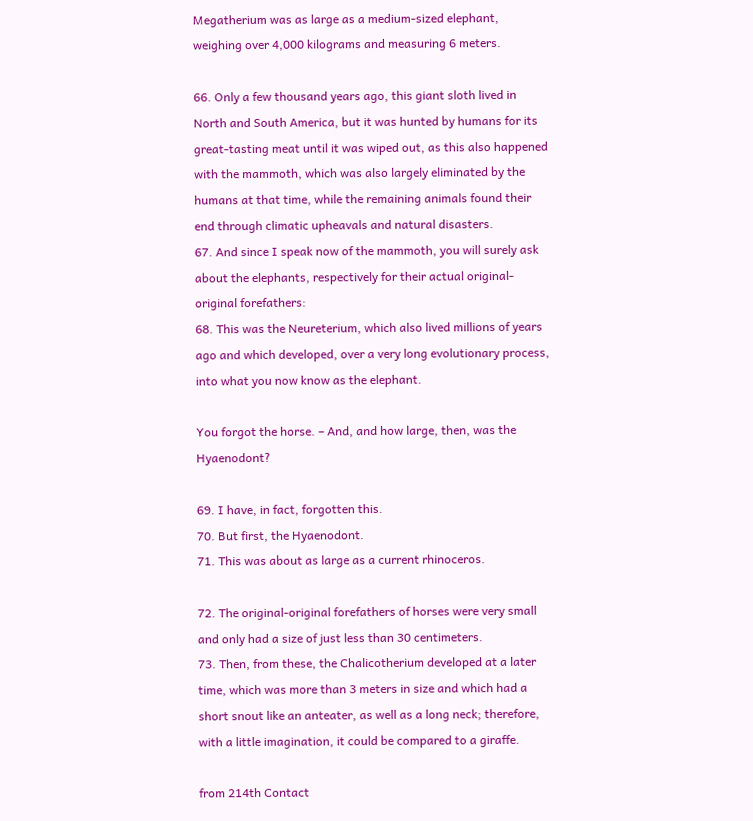Megatherium was as large as a medium-sized elephant, weighing over 4,000 kilograms and measuring 6 meters.

66. Only a few thousand years ago, this giant sloth lived in North and South America, but it was hunted by humans for its great-tasting meat until it was wiped out, as this also happened with the mammoth, which was also largely eliminated by the humans at that time, while the remaining animals found their end through climatic upheavals and natural disasters.
67. And since I speak now of the mammoth, you will surely ask about the elephants, respectively for their actual original-original forefathers:
68. This was the Neureterium, which also lived millions of years ago and which developed, over a very long evolutionary process, into what you now know as the elephant.

You forgot the horse. – And, and how large, then, was the Hyaenodont?

69. I have, in fact, forgotten this.
70. But first, the Hyaenodont.
71. This was about as large as a current rhinoceros.

72. The original-original forefathers of horses were very small and only had a size of just less than 30 centimeters.
73. Then, from these, the Chalicotherium developed at a later time, which was more than 3 meters in size and which had a short snout like an anteater, as well as a long neck; therefore, with a little imagination, it could be compared to a giraffe.

from 214th Contact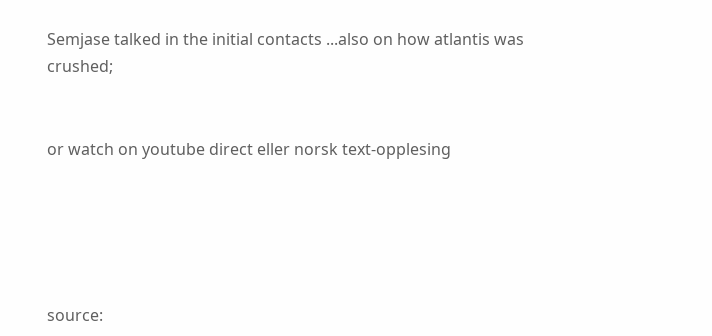Semjase talked in the initial contacts ...also on how atlantis was crushed;


or watch on youtube direct eller norsk text-opplesing





source: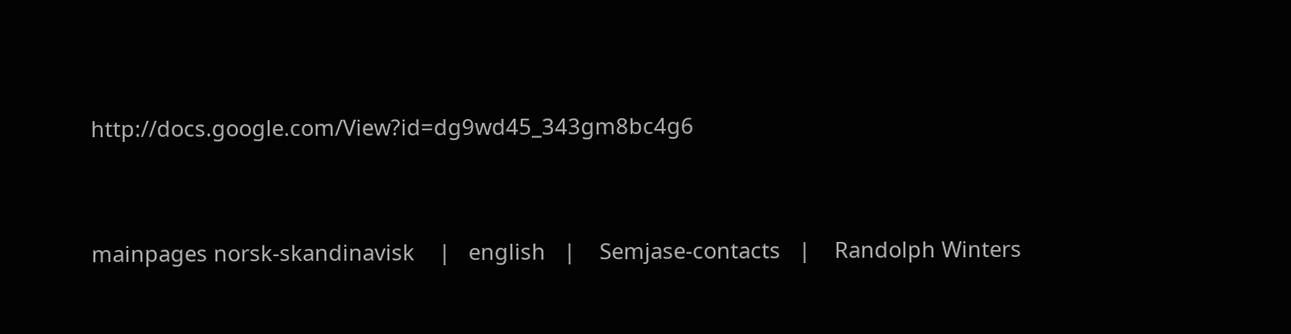http://docs.google.com/View?id=dg9wd45_343gm8bc4g6


mainpages norsk-skandinavisk    |   english   |    Semjase-contacts   |    Randolph Winters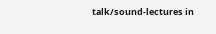talk/sound-lectures in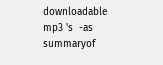downloadable mp3 's  -as summaryof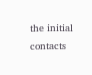the initial contacts